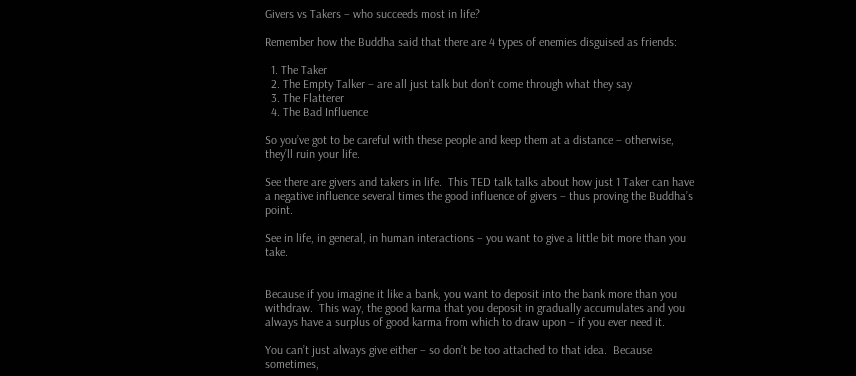Givers vs Takers – who succeeds most in life?

Remember how the Buddha said that there are 4 types of enemies disguised as friends:

  1. The Taker
  2. The Empty Talker – are all just talk but don’t come through what they say
  3. The Flatterer
  4. The Bad Influence

So you’ve got to be careful with these people and keep them at a distance – otherwise, they’ll ruin your life.

See there are givers and takers in life.  This TED talk talks about how just 1 Taker can have a negative influence several times the good influence of givers – thus proving the Buddha’s point.

See in life, in general, in human interactions – you want to give a little bit more than you take.


Because if you imagine it like a bank, you want to deposit into the bank more than you withdraw.  This way, the good karma that you deposit in gradually accumulates and you always have a surplus of good karma from which to draw upon – if you ever need it.

You can’t just always give either – so don’t be too attached to that idea.  Because sometimes,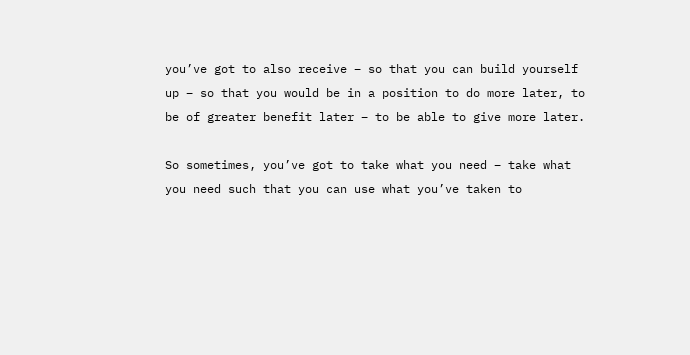you’ve got to also receive – so that you can build yourself up – so that you would be in a position to do more later, to be of greater benefit later – to be able to give more later.

So sometimes, you’ve got to take what you need – take what you need such that you can use what you’ve taken to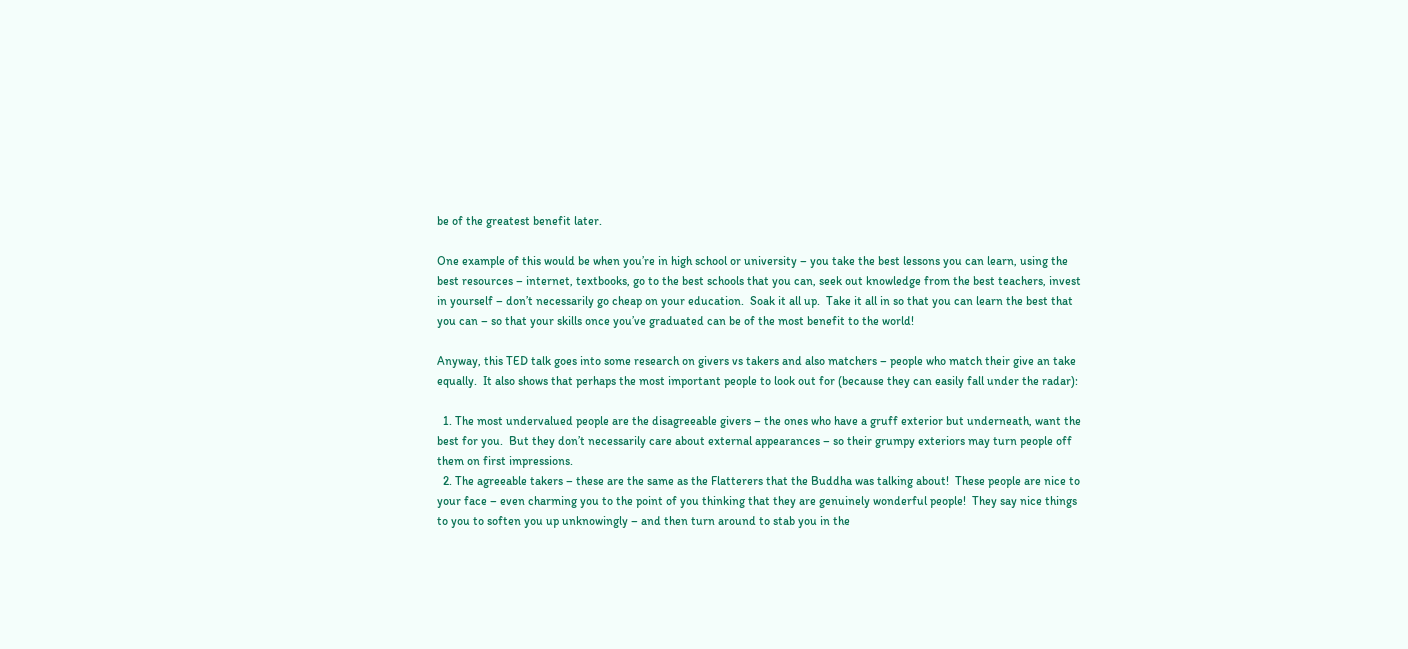be of the greatest benefit later.

One example of this would be when you’re in high school or university – you take the best lessons you can learn, using the best resources – internet, textbooks, go to the best schools that you can, seek out knowledge from the best teachers, invest in yourself – don’t necessarily go cheap on your education.  Soak it all up.  Take it all in so that you can learn the best that you can – so that your skills once you’ve graduated can be of the most benefit to the world!

Anyway, this TED talk goes into some research on givers vs takers and also matchers – people who match their give an take equally.  It also shows that perhaps the most important people to look out for (because they can easily fall under the radar):

  1. The most undervalued people are the disagreeable givers – the ones who have a gruff exterior but underneath, want the best for you.  But they don’t necessarily care about external appearances – so their grumpy exteriors may turn people off them on first impressions.
  2. The agreeable takers – these are the same as the Flatterers that the Buddha was talking about!  These people are nice to your face – even charming you to the point of you thinking that they are genuinely wonderful people!  They say nice things to you to soften you up unknowingly – and then turn around to stab you in the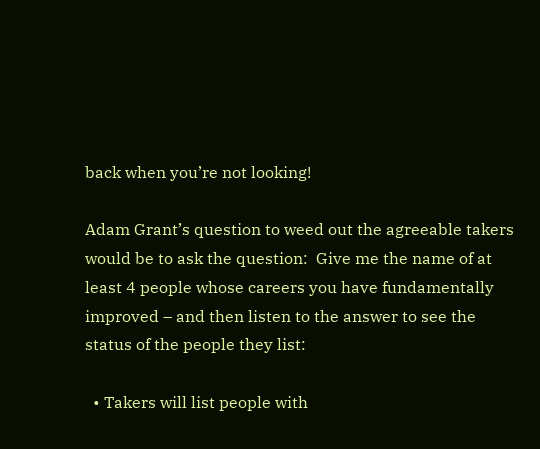back when you’re not looking!

Adam Grant’s question to weed out the agreeable takers would be to ask the question:  Give me the name of at least 4 people whose careers you have fundamentally improved – and then listen to the answer to see the status of the people they list:

  • Takers will list people with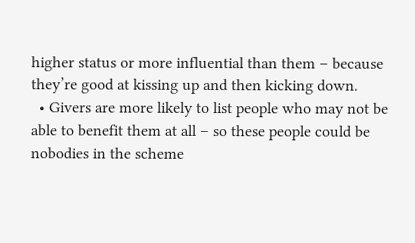higher status or more influential than them – because they’re good at kissing up and then kicking down.
  • Givers are more likely to list people who may not be able to benefit them at all – so these people could be nobodies in the scheme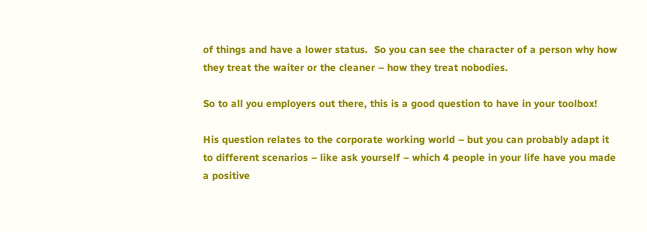of things and have a lower status.  So you can see the character of a person why how they treat the waiter or the cleaner – how they treat nobodies.

So to all you employers out there, this is a good question to have in your toolbox!

His question relates to the corporate working world – but you can probably adapt it to different scenarios – like ask yourself – which 4 people in your life have you made a positive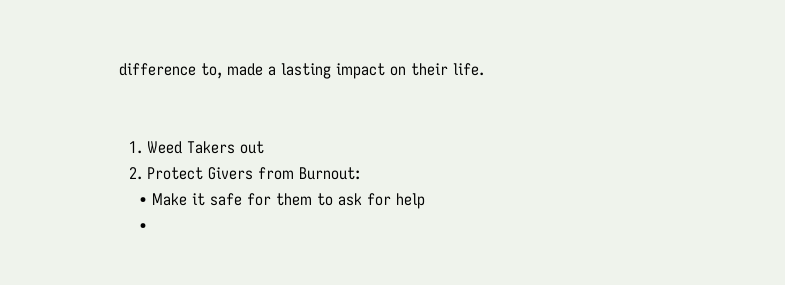difference to, made a lasting impact on their life.


  1. Weed Takers out
  2. Protect Givers from Burnout:
    • Make it safe for them to ask for help
    •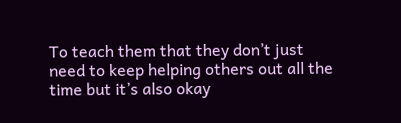To teach them that they don’t just need to keep helping others out all the time but it’s also okay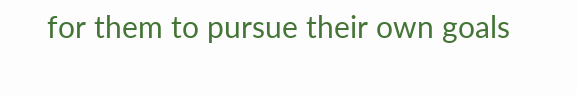for them to pursue their own goals